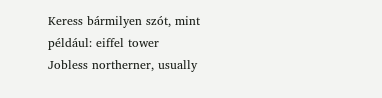Keress bármilyen szót, mint például: eiffel tower
Jobless northerner, usually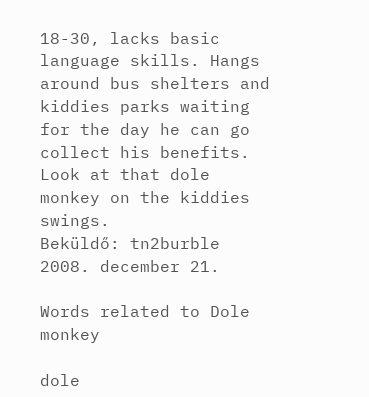18-30, lacks basic language skills. Hangs around bus shelters and kiddies parks waiting for the day he can go collect his benefits.
Look at that dole monkey on the kiddies swings.
Beküldő: tn2burble 2008. december 21.

Words related to Dole monkey

dole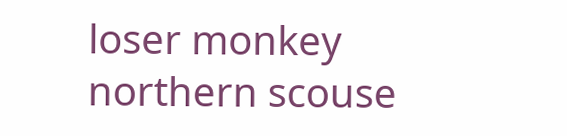loser monkey northern scouse